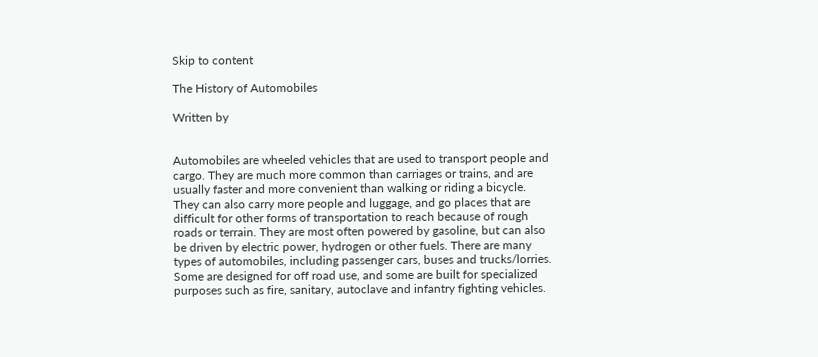Skip to content

The History of Automobiles

Written by


Automobiles are wheeled vehicles that are used to transport people and cargo. They are much more common than carriages or trains, and are usually faster and more convenient than walking or riding a bicycle. They can also carry more people and luggage, and go places that are difficult for other forms of transportation to reach because of rough roads or terrain. They are most often powered by gasoline, but can also be driven by electric power, hydrogen or other fuels. There are many types of automobiles, including passenger cars, buses and trucks/lorries. Some are designed for off road use, and some are built for specialized purposes such as fire, sanitary, autoclave and infantry fighting vehicles.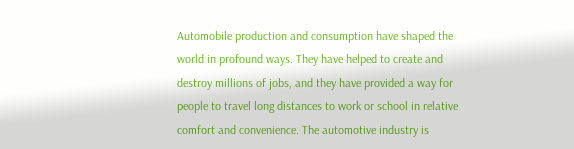Automobile production and consumption have shaped the world in profound ways. They have helped to create and destroy millions of jobs, and they have provided a way for people to travel long distances to work or school in relative comfort and convenience. The automotive industry is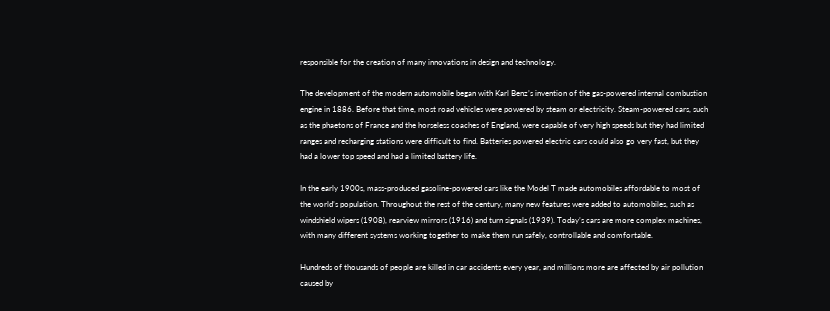responsible for the creation of many innovations in design and technology.

The development of the modern automobile began with Karl Benz’s invention of the gas-powered internal combustion engine in 1886. Before that time, most road vehicles were powered by steam or electricity. Steam-powered cars, such as the phaetons of France and the horseless coaches of England, were capable of very high speeds but they had limited ranges and recharging stations were difficult to find. Batteries powered electric cars could also go very fast, but they had a lower top speed and had a limited battery life.

In the early 1900s, mass-produced gasoline-powered cars like the Model T made automobiles affordable to most of the world’s population. Throughout the rest of the century, many new features were added to automobiles, such as windshield wipers (1908), rearview mirrors (1916) and turn signals (1939). Today’s cars are more complex machines, with many different systems working together to make them run safely, controllable and comfortable.

Hundreds of thousands of people are killed in car accidents every year, and millions more are affected by air pollution caused by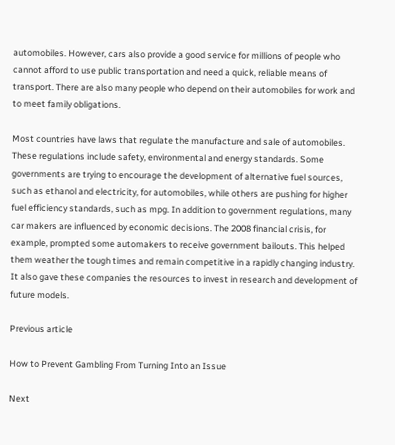automobiles. However, cars also provide a good service for millions of people who cannot afford to use public transportation and need a quick, reliable means of transport. There are also many people who depend on their automobiles for work and to meet family obligations.

Most countries have laws that regulate the manufacture and sale of automobiles. These regulations include safety, environmental and energy standards. Some governments are trying to encourage the development of alternative fuel sources, such as ethanol and electricity, for automobiles, while others are pushing for higher fuel efficiency standards, such as mpg. In addition to government regulations, many car makers are influenced by economic decisions. The 2008 financial crisis, for example, prompted some automakers to receive government bailouts. This helped them weather the tough times and remain competitive in a rapidly changing industry. It also gave these companies the resources to invest in research and development of future models.

Previous article

How to Prevent Gambling From Turning Into an Issue

Next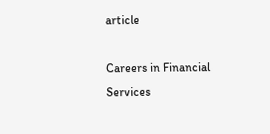article

Careers in Financial Services